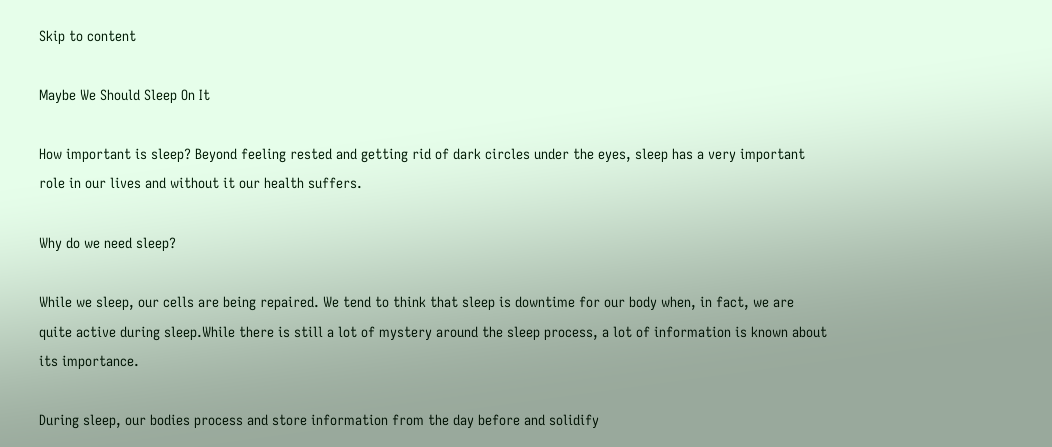Skip to content

Maybe We Should Sleep On It

How important is sleep? Beyond feeling rested and getting rid of dark circles under the eyes, sleep has a very important role in our lives and without it our health suffers.

Why do we need sleep?

While we sleep, our cells are being repaired. We tend to think that sleep is downtime for our body when, in fact, we are quite active during sleep.While there is still a lot of mystery around the sleep process, a lot of information is known about its importance.

During sleep, our bodies process and store information from the day before and solidify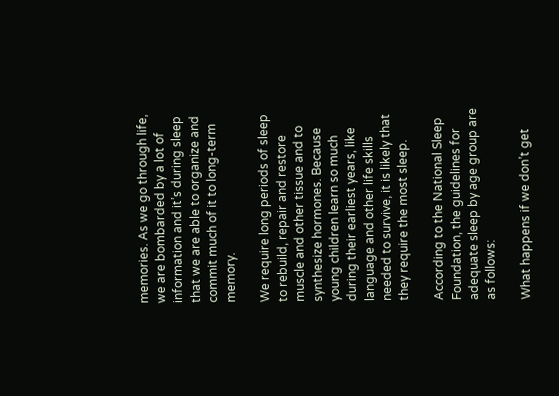memories. As we go through life, we are bombarded by a lot of information and it’s during sleep that we are able to organize and commit much of it to long-term memory.

We require long periods of sleep to rebuild, repair and restore muscle and other tissue and to synthesize hormones. Because young children learn so much during their earliest years, like language and other life skills needed to survive, it is likely that they require the most sleep.

According to the National Sleep Foundation, the guidelines for adequate sleep by age group are as follows:

What happens if we don’t get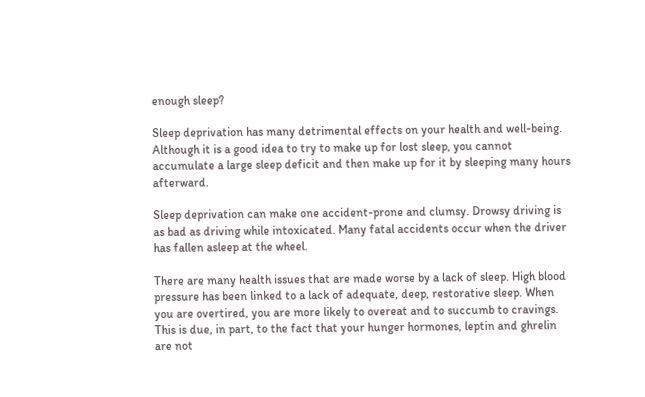enough sleep?

Sleep deprivation has many detrimental effects on your health and well-being. Although it is a good idea to try to make up for lost sleep, you cannot accumulate a large sleep deficit and then make up for it by sleeping many hours afterward.

Sleep deprivation can make one accident-prone and clumsy. Drowsy driving is as bad as driving while intoxicated. Many fatal accidents occur when the driver has fallen asleep at the wheel.

There are many health issues that are made worse by a lack of sleep. High blood pressure has been linked to a lack of adequate, deep, restorative sleep. When you are overtired, you are more likely to overeat and to succumb to cravings. This is due, in part, to the fact that your hunger hormones, leptin and ghrelin are not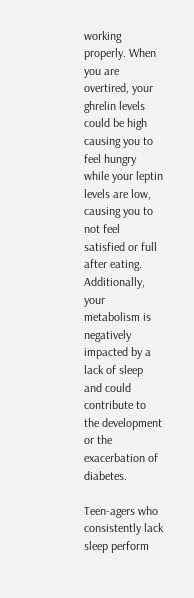working properly. When you are overtired, your ghrelin levels could be high causing you to feel hungry while your leptin levels are low, causing you to not feel satisfied or full after eating. Additionally, your metabolism is negatively impacted by a lack of sleep and could contribute to the development or the exacerbation of diabetes.

Teen-agers who consistently lack sleep perform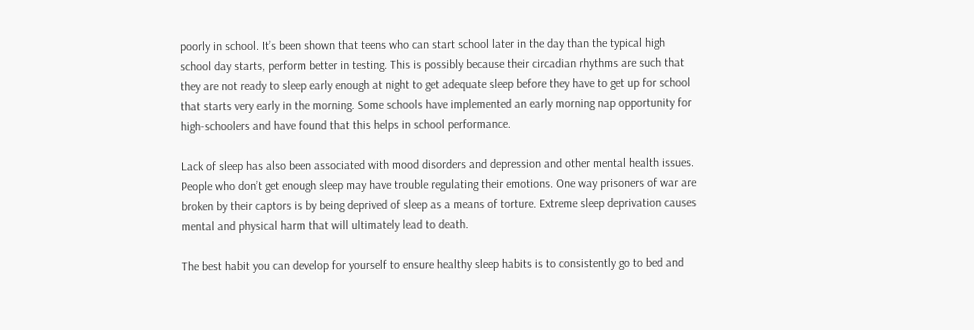poorly in school. It’s been shown that teens who can start school later in the day than the typical high school day starts, perform better in testing. This is possibly because their circadian rhythms are such that they are not ready to sleep early enough at night to get adequate sleep before they have to get up for school that starts very early in the morning. Some schools have implemented an early morning nap opportunity for high-schoolers and have found that this helps in school performance.

Lack of sleep has also been associated with mood disorders and depression and other mental health issues. People who don’t get enough sleep may have trouble regulating their emotions. One way prisoners of war are broken by their captors is by being deprived of sleep as a means of torture. Extreme sleep deprivation causes mental and physical harm that will ultimately lead to death.

The best habit you can develop for yourself to ensure healthy sleep habits is to consistently go to bed and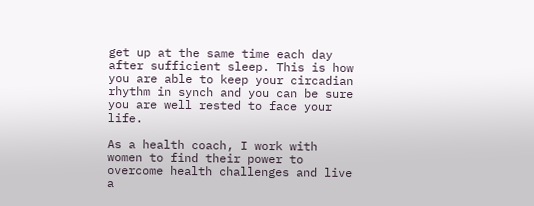get up at the same time each day after sufficient sleep. This is how you are able to keep your circadian rhythm in synch and you can be sure you are well rested to face your life.

As a health coach, I work with women to find their power to overcome health challenges and live a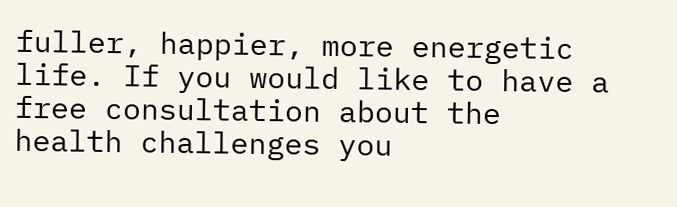fuller, happier, more energetic life. If you would like to have a free consultation about the health challenges you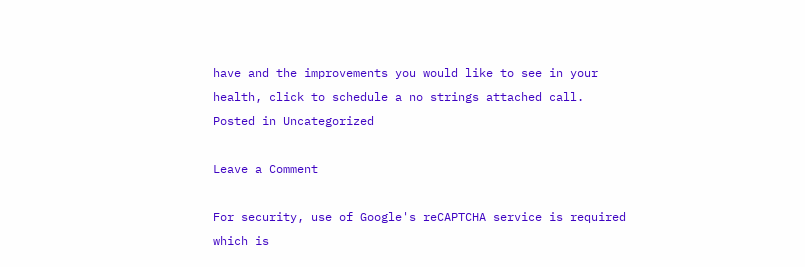have and the improvements you would like to see in your health, click to schedule a no strings attached call.
Posted in Uncategorized

Leave a Comment

For security, use of Google's reCAPTCHA service is required which is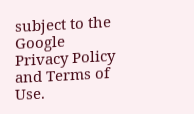subject to the Google Privacy Policy and Terms of Use.